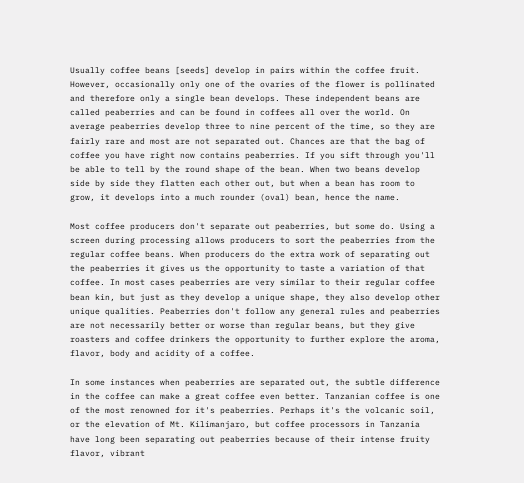Usually coffee beans [seeds] develop in pairs within the coffee fruit. However, occasionally only one of the ovaries of the flower is pollinated and therefore only a single bean develops. These independent beans are called peaberries and can be found in coffees all over the world. On average peaberries develop three to nine percent of the time, so they are fairly rare and most are not separated out. Chances are that the bag of coffee you have right now contains peaberries. If you sift through you'll be able to tell by the round shape of the bean. When two beans develop side by side they flatten each other out, but when a bean has room to grow, it develops into a much rounder (oval) bean, hence the name.

Most coffee producers don't separate out peaberries, but some do. Using a screen during processing allows producers to sort the peaberries from the regular coffee beans. When producers do the extra work of separating out the peaberries it gives us the opportunity to taste a variation of that coffee. In most cases peaberries are very similar to their regular coffee bean kin, but just as they develop a unique shape, they also develop other unique qualities. Peaberries don't follow any general rules and peaberries are not necessarily better or worse than regular beans, but they give roasters and coffee drinkers the opportunity to further explore the aroma, flavor, body and acidity of a coffee.

In some instances when peaberries are separated out, the subtle difference in the coffee can make a great coffee even better. Tanzanian coffee is one of the most renowned for it's peaberries. Perhaps it's the volcanic soil, or the elevation of Mt. Kilimanjaro, but coffee processors in Tanzania have long been separating out peaberries because of their intense fruity flavor, vibrant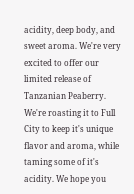acidity, deep body, and sweet aroma. We're very excited to offer our limited release of Tanzanian Peaberry. We're roasting it to Full City to keep it's unique flavor and aroma, while taming some of it's acidity. We hope you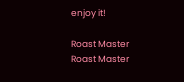enjoy it!

Roast Master
Roast Master